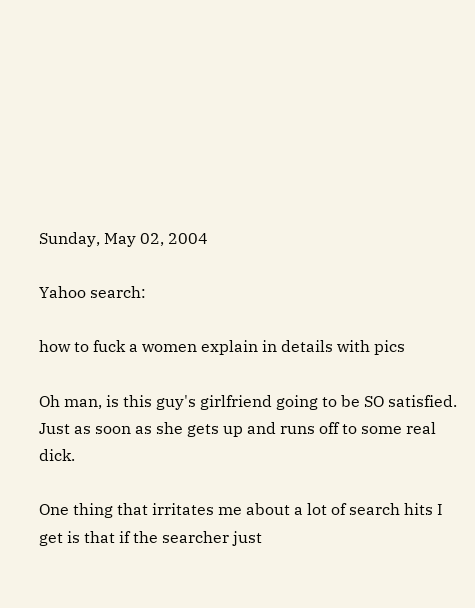Sunday, May 02, 2004

Yahoo search:

how to fuck a women explain in details with pics

Oh man, is this guy's girlfriend going to be SO satisfied. Just as soon as she gets up and runs off to some real dick.

One thing that irritates me about a lot of search hits I get is that if the searcher just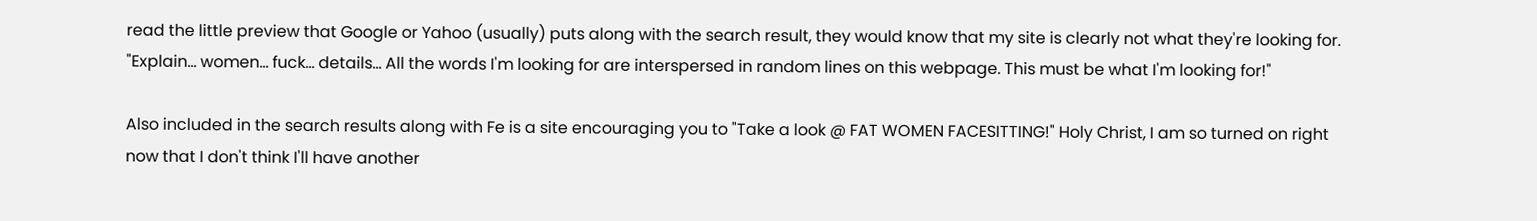read the little preview that Google or Yahoo (usually) puts along with the search result, they would know that my site is clearly not what they're looking for. "Explain... women... fuck... details... All the words I'm looking for are interspersed in random lines on this webpage. This must be what I'm looking for!"

Also included in the search results along with Fe is a site encouraging you to "Take a look @ FAT WOMEN FACESITTING!" Holy Christ, I am so turned on right now that I don't think I'll have another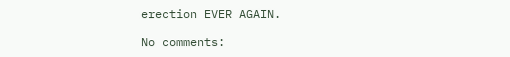erection EVER AGAIN.

No comments: